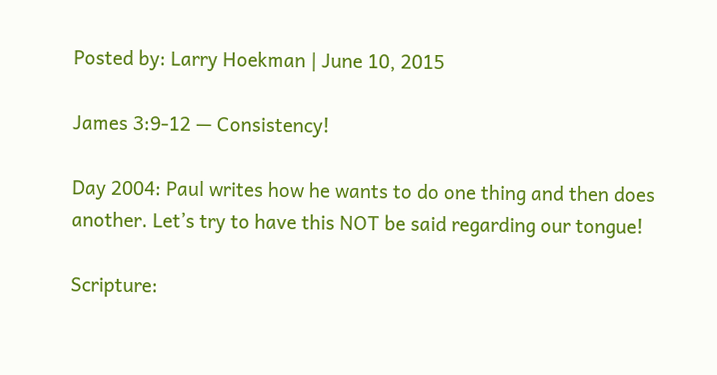Posted by: Larry Hoekman | June 10, 2015

James 3:9-12 — Consistency!

Day 2004: Paul writes how he wants to do one thing and then does another. Let’s try to have this NOT be said regarding our tongue!

Scripture: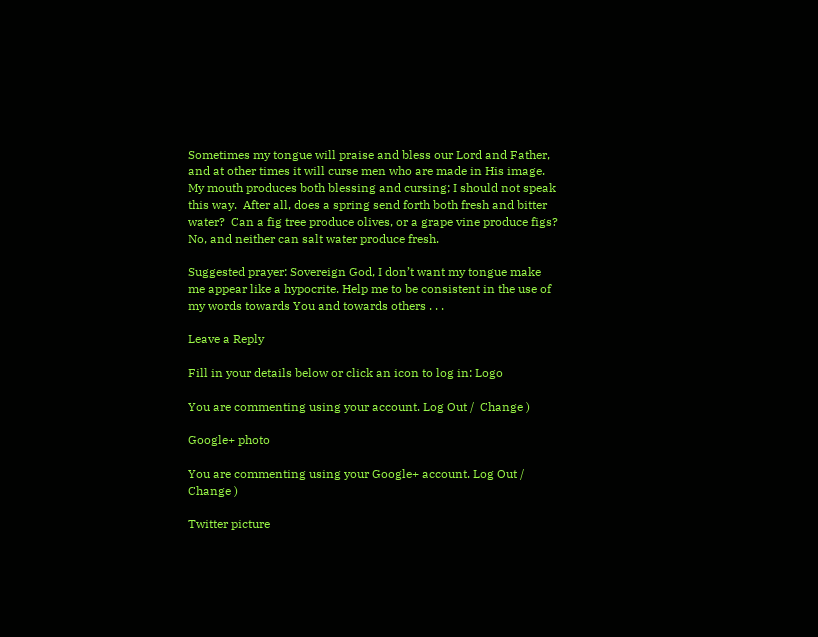Sometimes my tongue will praise and bless our Lord and Father, and at other times it will curse men who are made in His image.  My mouth produces both blessing and cursing; I should not speak this way.  After all, does a spring send forth both fresh and bitter water?  Can a fig tree produce olives, or a grape vine produce figs?  No, and neither can salt water produce fresh.

Suggested prayer: Sovereign God, I don’t want my tongue make me appear like a hypocrite. Help me to be consistent in the use of my words towards You and towards others . . .

Leave a Reply

Fill in your details below or click an icon to log in: Logo

You are commenting using your account. Log Out /  Change )

Google+ photo

You are commenting using your Google+ account. Log Out /  Change )

Twitter picture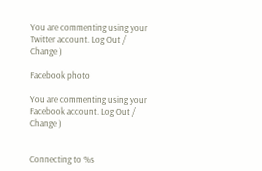You are commenting using your Twitter account. Log Out /  Change )

Facebook photo

You are commenting using your Facebook account. Log Out /  Change )


Connecting to %s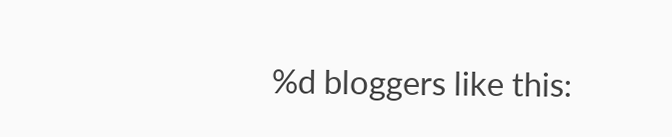%d bloggers like this: